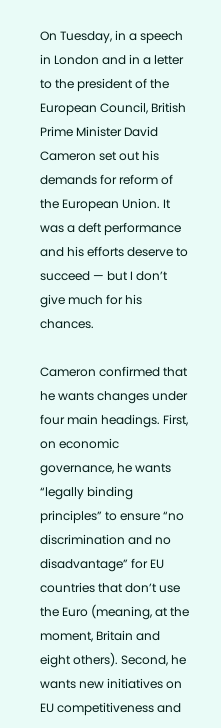On Tuesday, in a speech in London and in a letter to the president of the European Council, British Prime Minister David Cameron set out his demands for reform of the European Union. It was a deft performance and his efforts deserve to succeed — but I don’t give much for his chances.

Cameron confirmed that he wants changes under four main headings. First, on economic governance, he wants “legally binding principles” to ensure “no discrimination and no disadvantage” for EU countries that don’t use the Euro (meaning, at the moment, Britain and eight others). Second, he wants new initiatives on EU competitiveness and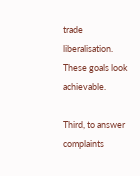trade liberalisation. These goals look achievable.

Third, to answer complaints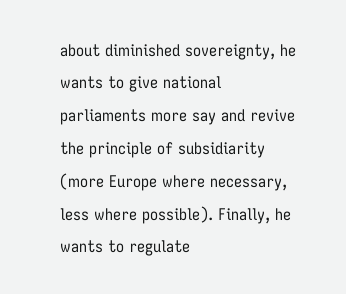about diminished sovereignty, he wants to give national parliaments more say and revive the principle of subsidiarity (more Europe where necessary, less where possible). Finally, he wants to regulate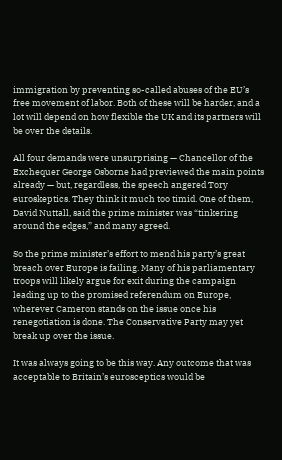immigration by preventing so-called abuses of the EU’s free movement of labor. Both of these will be harder, and a lot will depend on how flexible the UK and its partners will be over the details.

All four demands were unsurprising — Chancellor of the Exchequer George Osborne had previewed the main points already — but, regardless, the speech angered Tory euroskeptics. They think it much too timid. One of them, David Nuttall, said the prime minister was “tinkering around the edges,” and many agreed.

So the prime minister’s effort to mend his party’s great breach over Europe is failing. Many of his parliamentary troops will likely argue for exit during the campaign leading up to the promised referendum on Europe, wherever Cameron stands on the issue once his renegotiation is done. The Conservative Party may yet break up over the issue.

It was always going to be this way. Any outcome that was acceptable to Britain’s eurosceptics would be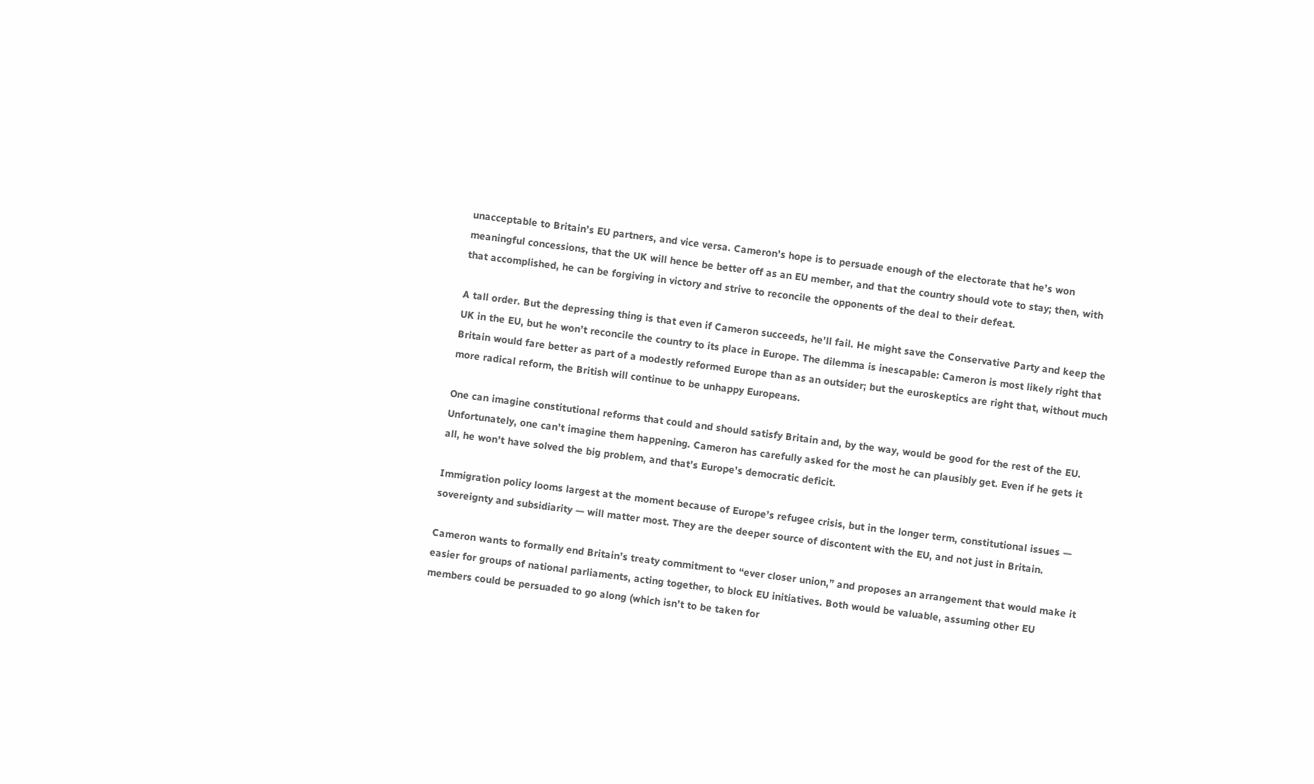unacceptable to Britain’s EU partners, and vice versa. Cameron’s hope is to persuade enough of the electorate that he’s won meaningful concessions, that the UK will hence be better off as an EU member, and that the country should vote to stay; then, with that accomplished, he can be forgiving in victory and strive to reconcile the opponents of the deal to their defeat.

A tall order. But the depressing thing is that even if Cameron succeeds, he’ll fail. He might save the Conservative Party and keep the UK in the EU, but he won’t reconcile the country to its place in Europe. The dilemma is inescapable: Cameron is most likely right that Britain would fare better as part of a modestly reformed Europe than as an outsider; but the euroskeptics are right that, without much more radical reform, the British will continue to be unhappy Europeans.

One can imagine constitutional reforms that could and should satisfy Britain and, by the way, would be good for the rest of the EU. Unfortunately, one can’t imagine them happening. Cameron has carefully asked for the most he can plausibly get. Even if he gets it all, he won’t have solved the big problem, and that’s Europe’s democratic deficit.

Immigration policy looms largest at the moment because of Europe’s refugee crisis, but in the longer term, constitutional issues — sovereignty and subsidiarity — will matter most. They are the deeper source of discontent with the EU, and not just in Britain.

Cameron wants to formally end Britain’s treaty commitment to “ever closer union,” and proposes an arrangement that would make it easier for groups of national parliaments, acting together, to block EU initiatives. Both would be valuable, assuming other EU members could be persuaded to go along (which isn’t to be taken for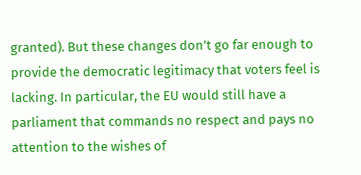granted). But these changes don’t go far enough to provide the democratic legitimacy that voters feel is lacking. In particular, the EU would still have a parliament that commands no respect and pays no attention to the wishes of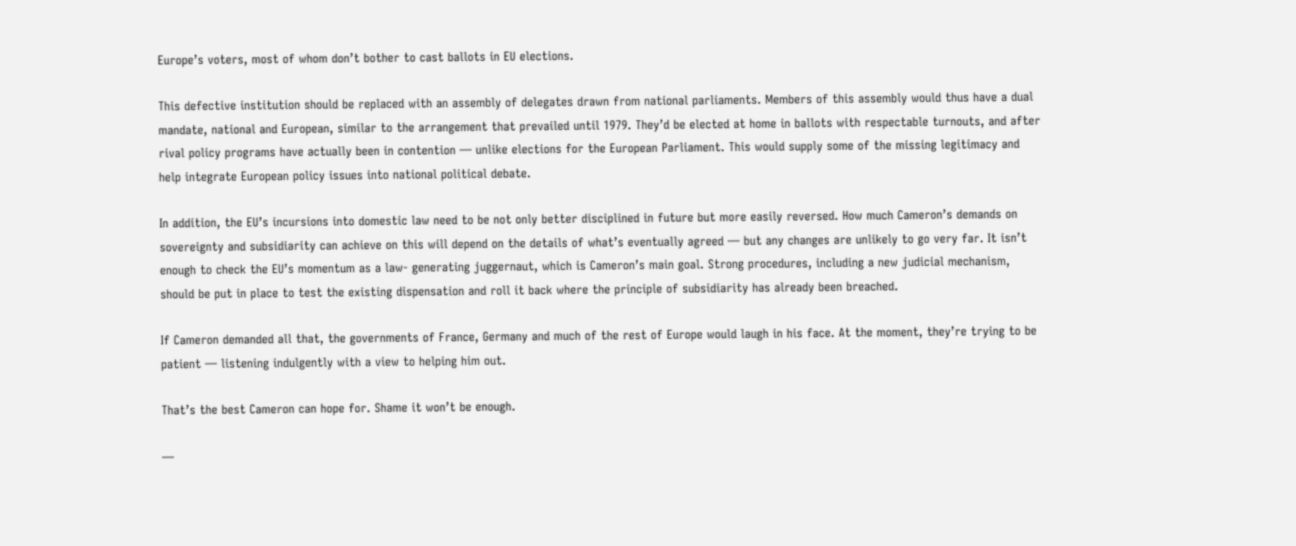Europe’s voters, most of whom don’t bother to cast ballots in EU elections.

This defective institution should be replaced with an assembly of delegates drawn from national parliaments. Members of this assembly would thus have a dual mandate, national and European, similar to the arrangement that prevailed until 1979. They’d be elected at home in ballots with respectable turnouts, and after rival policy programs have actually been in contention — unlike elections for the European Parliament. This would supply some of the missing legitimacy and help integrate European policy issues into national political debate.

In addition, the EU’s incursions into domestic law need to be not only better disciplined in future but more easily reversed. How much Cameron’s demands on sovereignty and subsidiarity can achieve on this will depend on the details of what’s eventually agreed — but any changes are unlikely to go very far. It isn’t enough to check the EU’s momentum as a law- generating juggernaut, which is Cameron’s main goal. Strong procedures, including a new judicial mechanism, should be put in place to test the existing dispensation and roll it back where the principle of subsidiarity has already been breached.

If Cameron demanded all that, the governments of France, Germany and much of the rest of Europe would laugh in his face. At the moment, they’re trying to be patient — listening indulgently with a view to helping him out.

That’s the best Cameron can hope for. Shame it won’t be enough.

—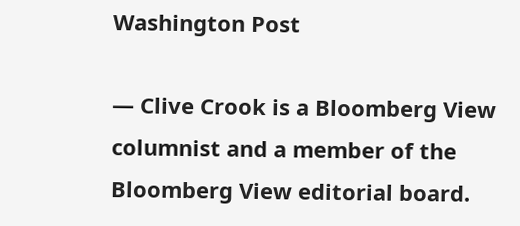Washington Post

— Clive Crook is a Bloomberg View columnist and a member of the Bloomberg View editorial board.